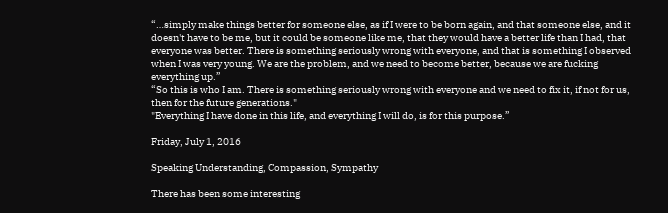“…simply make things better for someone else, as if I were to be born again, and that someone else, and it doesn't have to be me, but it could be someone like me, that they would have a better life than I had, that everyone was better. There is something seriously wrong with everyone, and that is something I observed when I was very young. We are the problem, and we need to become better, because we are fucking everything up.”
“So this is who I am. There is something seriously wrong with everyone and we need to fix it, if not for us, then for the future generations."
"Everything I have done in this life, and everything I will do, is for this purpose.”

Friday, July 1, 2016

Speaking Understanding, Compassion, Sympathy

There has been some interesting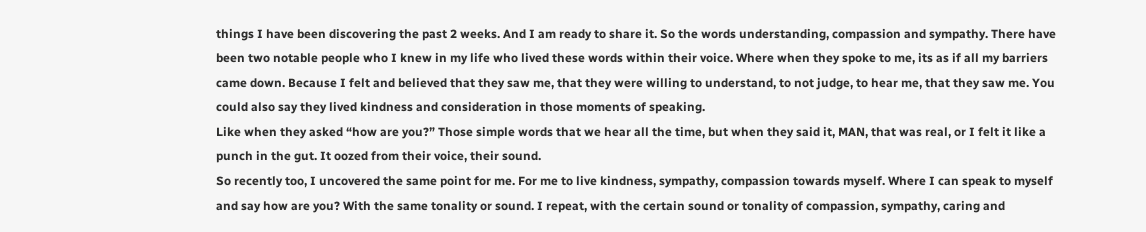things I have been discovering the past 2 weeks. And I am ready to share it. So the words understanding, compassion and sympathy. There have been two notable people who I knew in my life who lived these words within their voice. Where when they spoke to me, its as if all my barriers came down. Because I felt and believed that they saw me, that they were willing to understand, to not judge, to hear me, that they saw me. You could also say they lived kindness and consideration in those moments of speaking.
Like when they asked “how are you?” Those simple words that we hear all the time, but when they said it, MAN, that was real, or I felt it like a punch in the gut. It oozed from their voice, their sound.
So recently too, I uncovered the same point for me. For me to live kindness, sympathy, compassion towards myself. Where I can speak to myself and say how are you? With the same tonality or sound. I repeat, with the certain sound or tonality of compassion, sympathy, caring and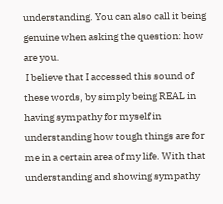understanding. You can also call it being genuine when asking the question: how are you.
 I believe that I accessed this sound of these words, by simply being REAL in having sympathy for myself in understanding how tough things are for me in a certain area of my life. With that understanding and showing sympathy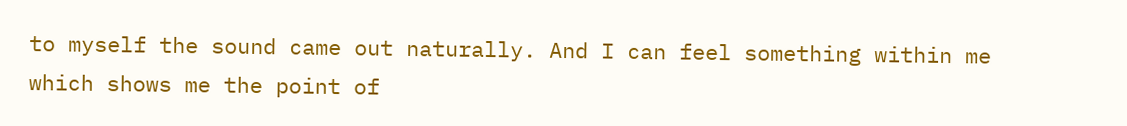to myself the sound came out naturally. And I can feel something within me which shows me the point of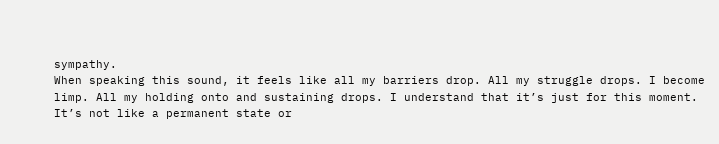sympathy.
When speaking this sound, it feels like all my barriers drop. All my struggle drops. I become limp. All my holding onto and sustaining drops. I understand that it’s just for this moment. It’s not like a permanent state or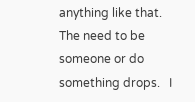anything like that. The need to be someone or do something drops.   I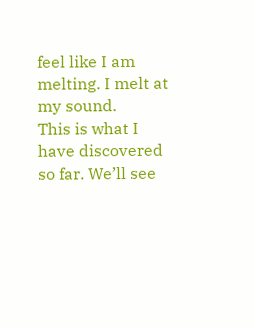feel like I am melting. I melt at my sound.
This is what I have discovered so far. We’ll see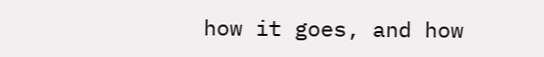how it goes, and how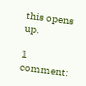this opens up.

1 comment: